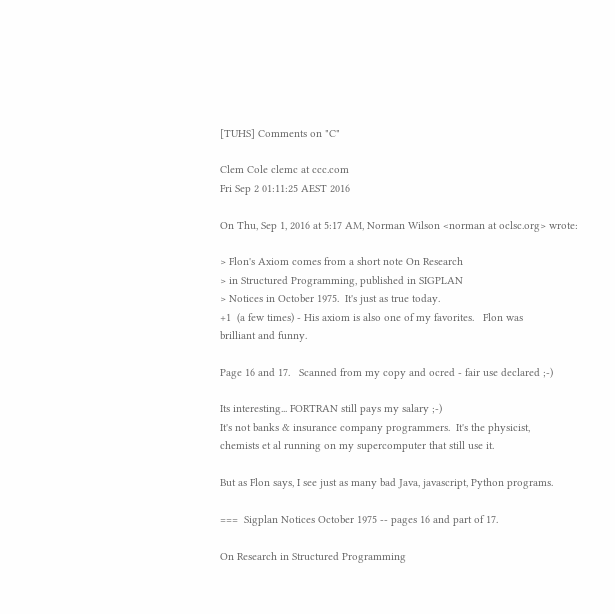[TUHS] Comments on "C"

Clem Cole clemc at ccc.com
Fri Sep 2 01:11:25 AEST 2016

On Thu, Sep 1, 2016 at 5:17 AM, Norman Wilson <norman at oclsc.org> wrote:

> Flon's Axiom comes from a short note On Research
> in Structured Programming, published in SIGPLAN
> Notices in October 1975.  It's just as true today.
+1  (a few times) - His axiom is also one of my favorites.   Flon was
brilliant and funny.

Page 16 and 17.   Scanned from my copy and ocred - fair use declared ;-)

Its interesting... FORTRAN still pays my salary ;-)
It's not banks & insurance company programmers.  It's the physicist,
chemists et al running on my supercomputer that still use it.

But as Flon says, I see just as many bad Java, javascript, Python programs.

===  Sigplan Notices October 1975 -- pages 16 and part of 17.

On Research in Structured Programming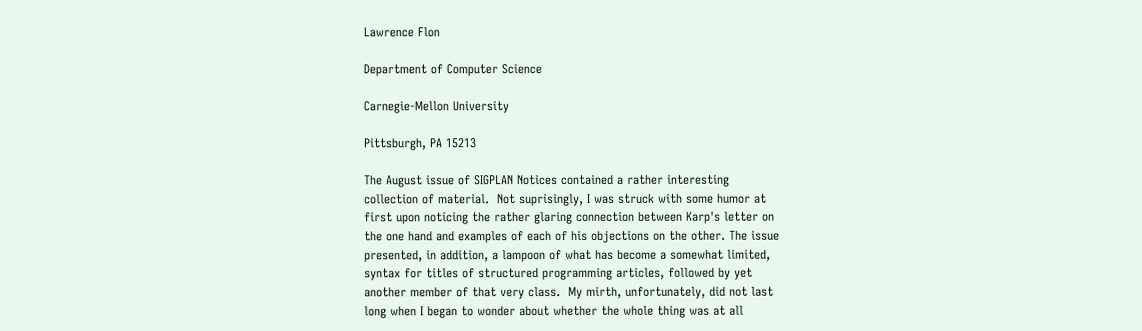Lawrence Flon

Department of Computer Science

Carnegie-Mellon University

Pittsburgh, PA 15213

The August issue of SIGPLAN Notices contained a rather interesting
collection of material.  Not suprisingly, I was struck with some humor at
first upon noticing the rather glaring connection between Karp's letter on
the one hand and examples of each of his objections on the other. The issue
presented, in addition, a lampoon of what has become a somewhat limited,
syntax for titles of structured programming articles, followed by yet
another member of that very class.  My mirth, unfortunately, did not last
long when I began to wonder about whether the whole thing was at all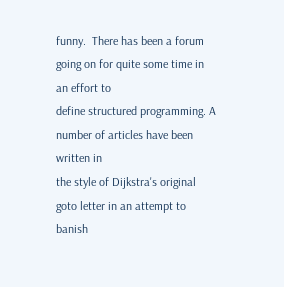funny.  There has been a forum going on for quite some time in an effort to
define structured programming. A number of articles have been written in
the style of Dijkstra's original goto letter in an attempt to banish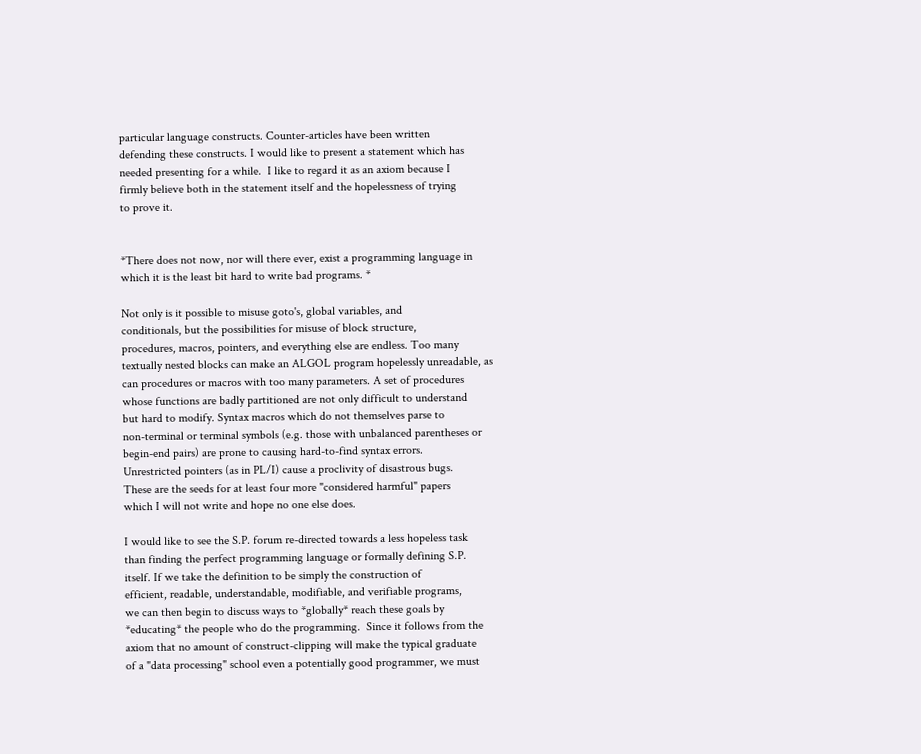particular language constructs. Counter-articles have been written
defending these constructs. I would like to present a statement which has
needed presenting for a while.  I like to regard it as an axiom because I
firmly believe both in the statement itself and the hopelessness of trying
to prove it.


*There does not now, nor will there ever, exist a programming language in
which it is the least bit hard to write bad programs. *

Not only is it possible to misuse goto's, global variables, and
conditionals, but the possibilities for misuse of block structure,
procedures, macros, pointers, and everything else are endless. Too many
textually nested blocks can make an ALGOL program hopelessly unreadable, as
can procedures or macros with too many parameters. A set of procedures
whose functions are badly partitioned are not only difficult to understand
but hard to modify. Syntax macros which do not themselves parse to
non-terminal or terminal symbols (e.g. those with unbalanced parentheses or
begin-end pairs) are prone to causing hard-to-find syntax errors.
Unrestricted pointers (as in PL/I) cause a proclivity of disastrous bugs.
These are the seeds for at least four more "considered harmful" papers
which I will not write and hope no one else does.

I would like to see the S.P. forum re-directed towards a less hopeless task
than finding the perfect programming language or formally defining S.P.
itself. If we take the definition to be simply the construction of
efficient, readable, understandable, modifiable, and verifiable programs,
we can then begin to discuss ways to *globally* reach these goals by
*educating* the people who do the programming.  Since it follows from the
axiom that no amount of construct-clipping will make the typical graduate
of a "data processing" school even a potentially good programmer, we must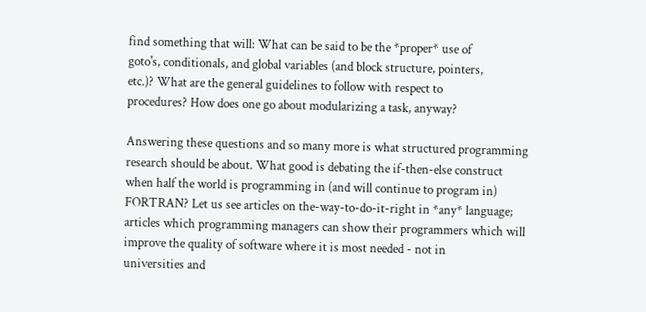find something that will: What can be said to be the *proper* use of
goto's, conditionals, and global variables (and block structure, pointers,
etc.)? What are the general guidelines to follow with respect to
procedures? How does one go about modularizing a task, anyway?

Answering these questions and so many more is what structured programming
research should be about. What good is debating the if-then-else construct
when half the world is programming in (and will continue to program in)
FORTRAN? Let us see articles on the-way-to-do-it-right in *any* language;
articles which programming managers can show their programmers which will
improve the quality of software where it is most needed - not in
universities and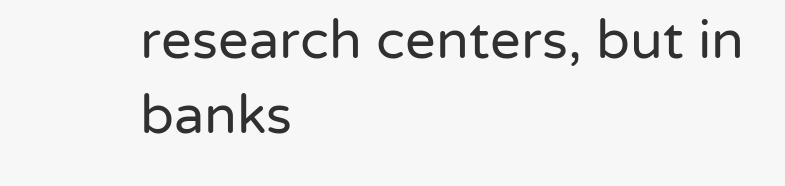research centers, but in banks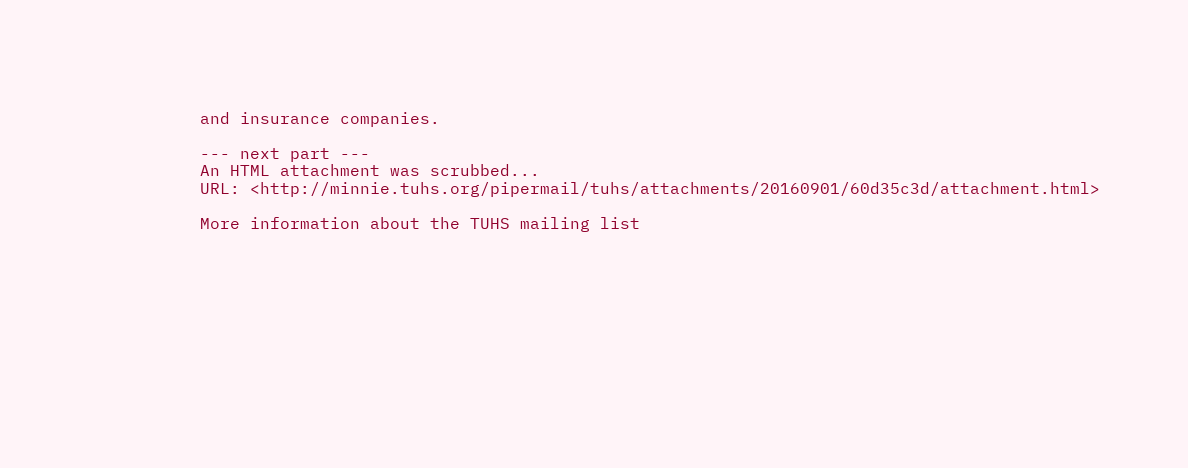and insurance companies.

--- next part ---
An HTML attachment was scrubbed...
URL: <http://minnie.tuhs.org/pipermail/tuhs/attachments/20160901/60d35c3d/attachment.html>

More information about the TUHS mailing list